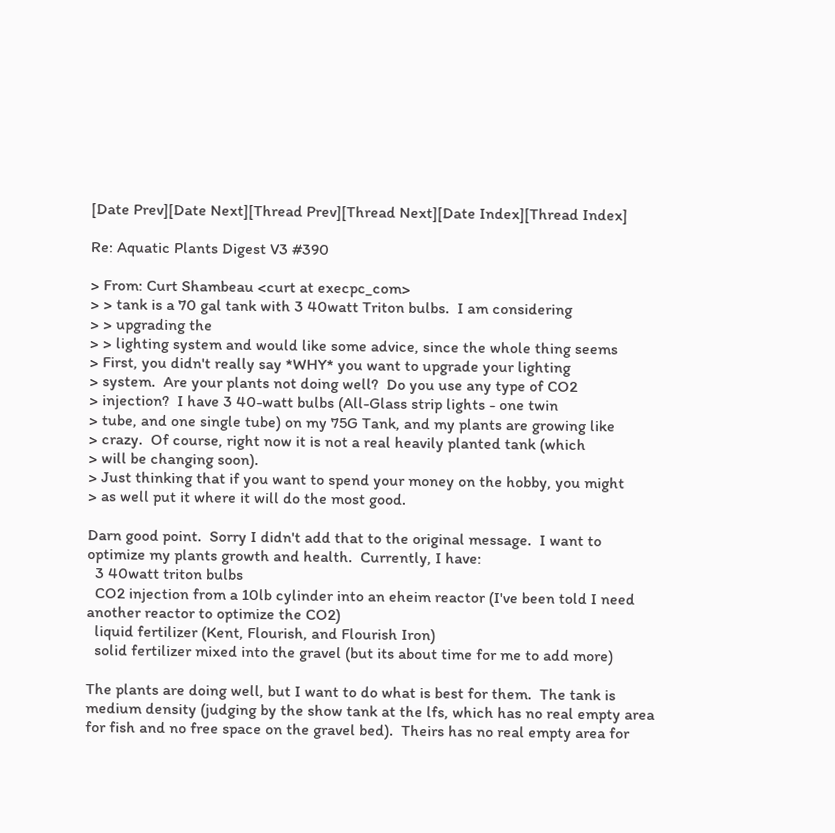[Date Prev][Date Next][Thread Prev][Thread Next][Date Index][Thread Index]

Re: Aquatic Plants Digest V3 #390

> From: Curt Shambeau <curt at execpc_com>
> > tank is a 70 gal tank with 3 40watt Triton bulbs.  I am considering
> > upgrading the
> > lighting system and would like some advice, since the whole thing seems
> First, you didn't really say *WHY* you want to upgrade your lighting
> system.  Are your plants not doing well?  Do you use any type of CO2
> injection?  I have 3 40-watt bulbs (All-Glass strip lights - one twin
> tube, and one single tube) on my 75G Tank, and my plants are growing like
> crazy.  Of course, right now it is not a real heavily planted tank (which
> will be changing soon).
> Just thinking that if you want to spend your money on the hobby, you might
> as well put it where it will do the most good.

Darn good point.  Sorry I didn't add that to the original message.  I want to
optimize my plants growth and health.  Currently, I have:
  3 40watt triton bulbs
  CO2 injection from a 10lb cylinder into an eheim reactor (I've been told I need
another reactor to optimize the CO2)
  liquid fertilizer (Kent, Flourish, and Flourish Iron)
  solid fertilizer mixed into the gravel (but its about time for me to add more)

The plants are doing well, but I want to do what is best for them.  The tank is
medium density (judging by the show tank at the lfs, which has no real empty area
for fish and no free space on the gravel bed).  Theirs has no real empty area for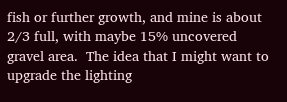fish or further growth, and mine is about 2/3 full, with maybe 15% uncovered
gravel area.  The idea that I might want to upgrade the lighting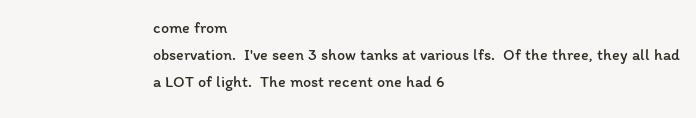come from
observation.  I've seen 3 show tanks at various lfs.  Of the three, they all had
a LOT of light.  The most recent one had 6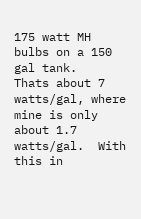175 watt MH bulbs on a 150 gal tank.
Thats about 7 watts/gal, where mine is only about 1.7 watts/gal.  With this in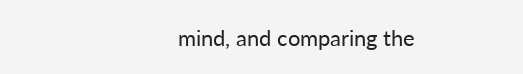mind, and comparing the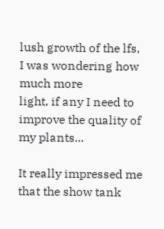lush growth of the lfs, I was wondering how much more
light, if any I need to improve the quality of my plants...

It really impressed me that the show tank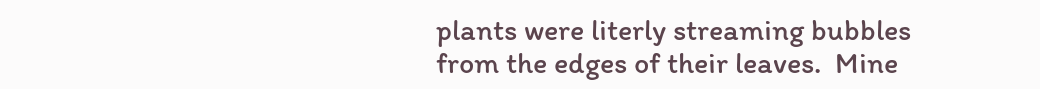plants were literly streaming bubbles
from the edges of their leaves.  Mine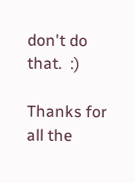don't do that.  :)

Thanks for all the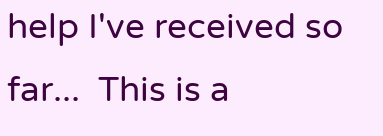help I've received so far...  This is a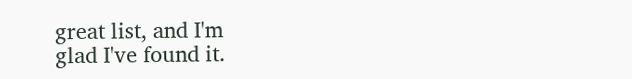great list, and I'm
glad I've found it.